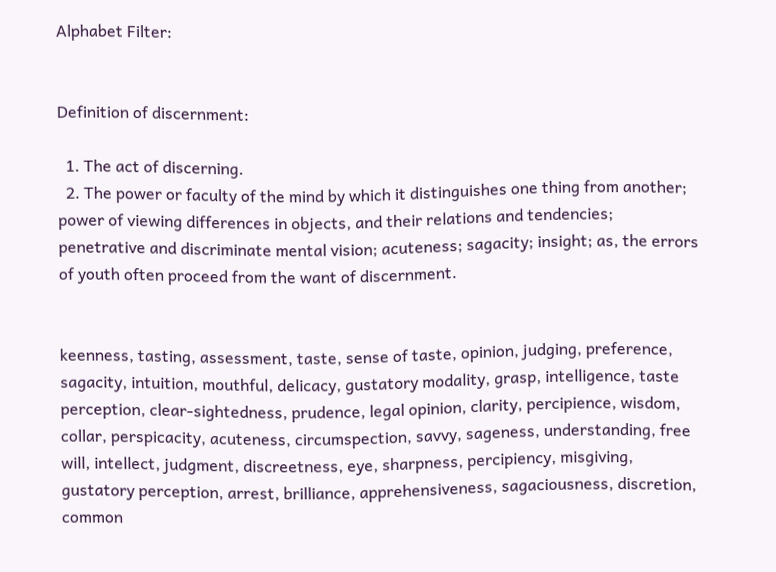Alphabet Filter:


Definition of discernment:

  1. The act of discerning.
  2. The power or faculty of the mind by which it distinguishes one thing from another; power of viewing differences in objects, and their relations and tendencies; penetrative and discriminate mental vision; acuteness; sagacity; insight; as, the errors of youth often proceed from the want of discernment.


keenness, tasting, assessment, taste, sense of taste, opinion, judging, preference, sagacity, intuition, mouthful, delicacy, gustatory modality, grasp, intelligence, taste perception, clear-sightedness, prudence, legal opinion, clarity, percipience, wisdom, collar, perspicacity, acuteness, circumspection, savvy, sageness, understanding, free will, intellect, judgment, discreetness, eye, sharpness, percipiency, misgiving, gustatory perception, arrest, brilliance, apprehensiveness, sagaciousness, discretion, common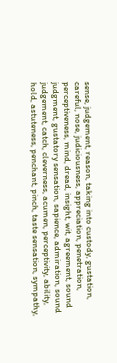sense, judgement, reason, taking into custody, gustation, careful, nose, judiciousness, appreciation, penetration, perceptiveness, mind, dread, insight, wit, agreement, sound judgment, gustatory sensation, sapience, admiration, sound judgement, catch, cleverness, acumen, perceptivity, ability, hold, astuteness, penchant, pinch, taste sensation, sympathy,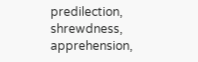predilection, shrewdness, apprehension,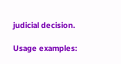judicial decision.

Usage examples: